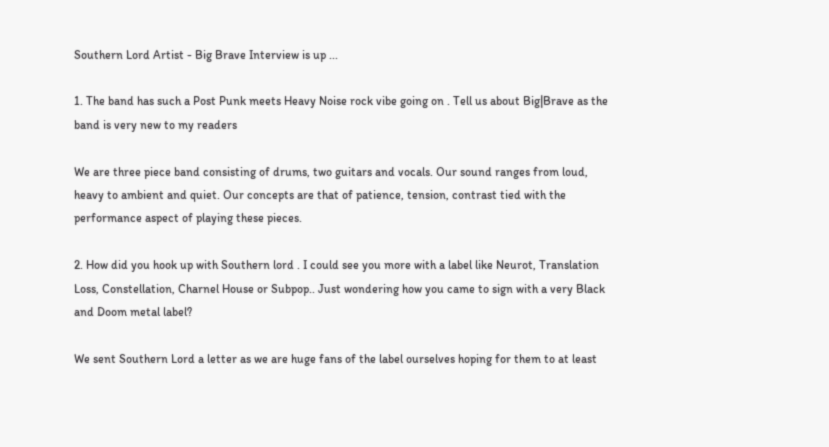Southern Lord Artist - Big Brave Interview is up ...

1. The band has such a Post Punk meets Heavy Noise rock vibe going on . Tell us about Big|Brave as the band is very new to my readers

We are three piece band consisting of drums, two guitars and vocals. Our sound ranges from loud, heavy to ambient and quiet. Our concepts are that of patience, tension, contrast tied with the performance aspect of playing these pieces.

2. How did you hook up with Southern lord . I could see you more with a label like Neurot, Translation Loss, Constellation, Charnel House or Subpop.. Just wondering how you came to sign with a very Black and Doom metal label?

We sent Southern Lord a letter as we are huge fans of the label ourselves hoping for them to at least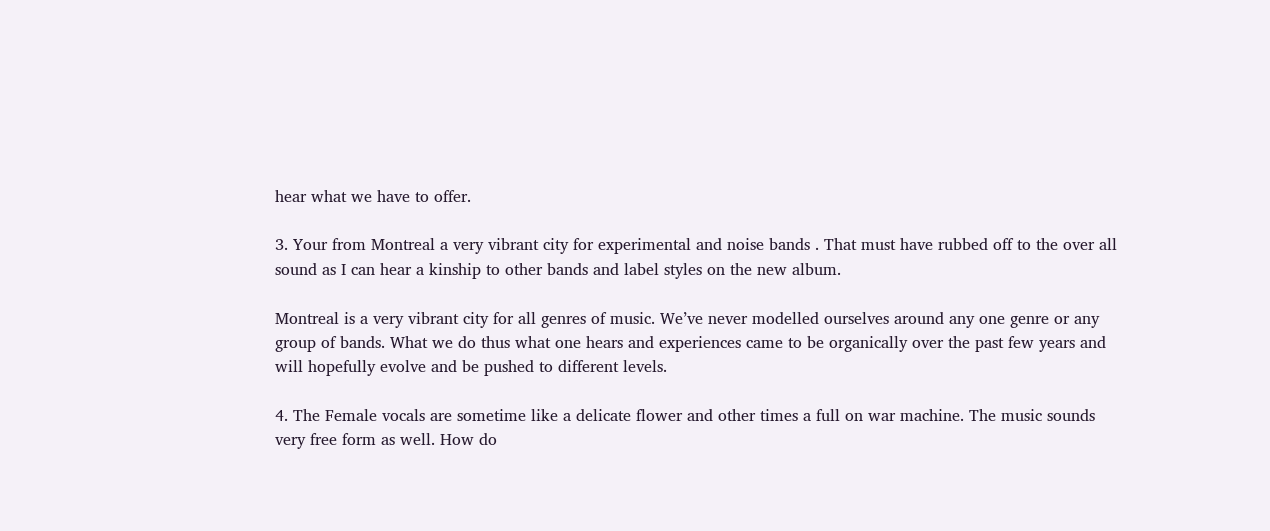hear what we have to offer.

3. Your from Montreal a very vibrant city for experimental and noise bands . That must have rubbed off to the over all sound as I can hear a kinship to other bands and label styles on the new album.

Montreal is a very vibrant city for all genres of music. We’ve never modelled ourselves around any one genre or any group of bands. What we do thus what one hears and experiences came to be organically over the past few years and will hopefully evolve and be pushed to different levels.

4. The Female vocals are sometime like a delicate flower and other times a full on war machine. The music sounds very free form as well. How do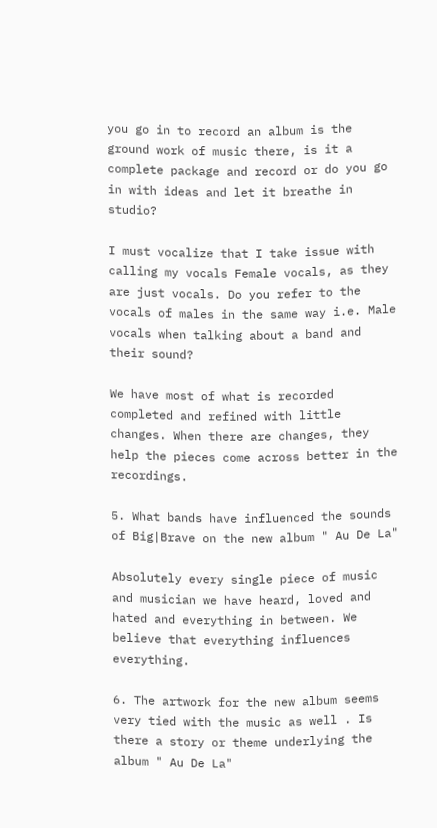you go in to record an album is the ground work of music there, is it a complete package and record or do you go in with ideas and let it breathe in studio?

I must vocalize that I take issue with calling my vocals Female vocals, as they are just vocals. Do you refer to the vocals of males in the same way i.e. Male vocals when talking about a band and their sound?

We have most of what is recorded completed and refined with little changes. When there are changes, they help the pieces come across better in the recordings.

5. What bands have influenced the sounds of Big|Brave on the new album " Au De La"

Absolutely every single piece of music and musician we have heard, loved and hated and everything in between. We believe that everything influences everything.

6. The artwork for the new album seems very tied with the music as well . Is there a story or theme underlying the album " Au De La"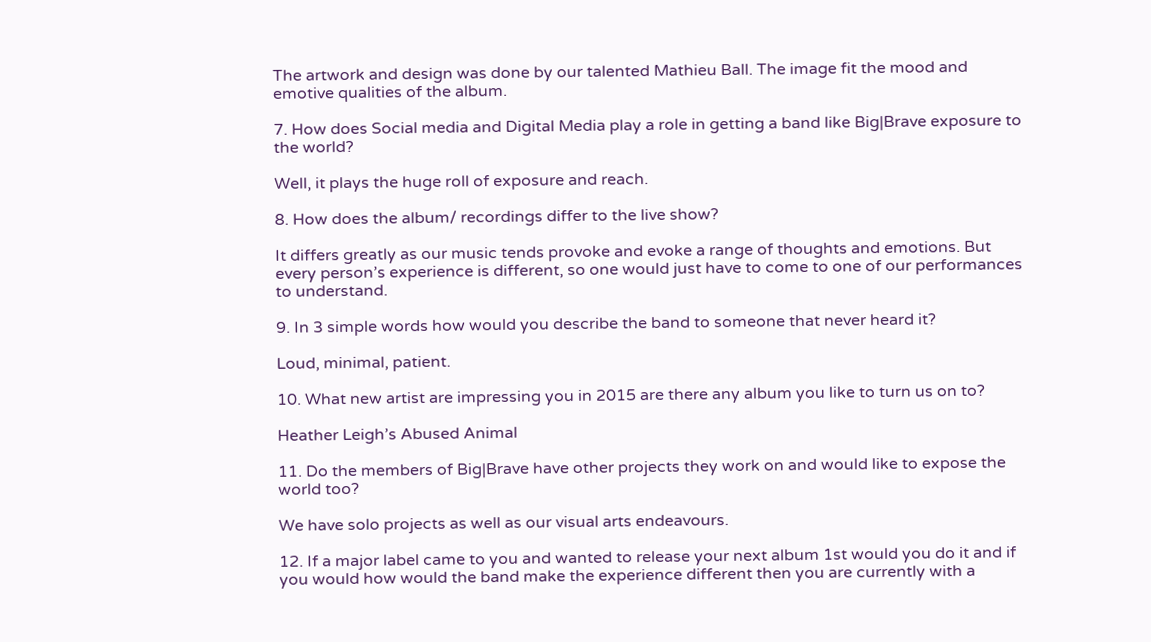The artwork and design was done by our talented Mathieu Ball. The image fit the mood and emotive qualities of the album.

7. How does Social media and Digital Media play a role in getting a band like Big|Brave exposure to the world?

Well, it plays the huge roll of exposure and reach.

8. How does the album/ recordings differ to the live show?

It differs greatly as our music tends provoke and evoke a range of thoughts and emotions. But every person’s experience is different, so one would just have to come to one of our performances to understand.

9. In 3 simple words how would you describe the band to someone that never heard it?

Loud, minimal, patient.

10. What new artist are impressing you in 2015 are there any album you like to turn us on to?

Heather Leigh’s Abused Animal

11. Do the members of Big|Brave have other projects they work on and would like to expose the world too?

We have solo projects as well as our visual arts endeavours.

12. If a major label came to you and wanted to release your next album 1st would you do it and if you would how would the band make the experience different then you are currently with a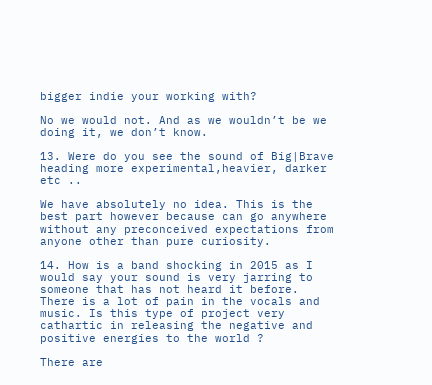bigger indie your working with?

No we would not. And as we wouldn’t be we doing it, we don’t know.

13. Were do you see the sound of Big|Brave heading more experimental,heavier, darker etc ..

We have absolutely no idea. This is the best part however because can go anywhere without any preconceived expectations from anyone other than pure curiosity.

14. How is a band shocking in 2015 as I would say your sound is very jarring to someone that has not heard it before. There is a lot of pain in the vocals and music. Is this type of project very cathartic in releasing the negative and positive energies to the world ?

There are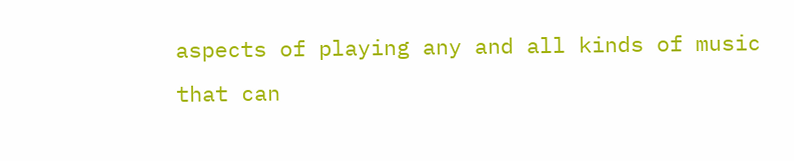aspects of playing any and all kinds of music that can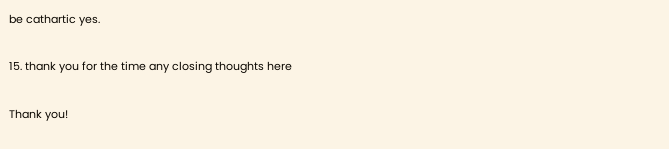be cathartic yes.

15. thank you for the time any closing thoughts here

Thank you!